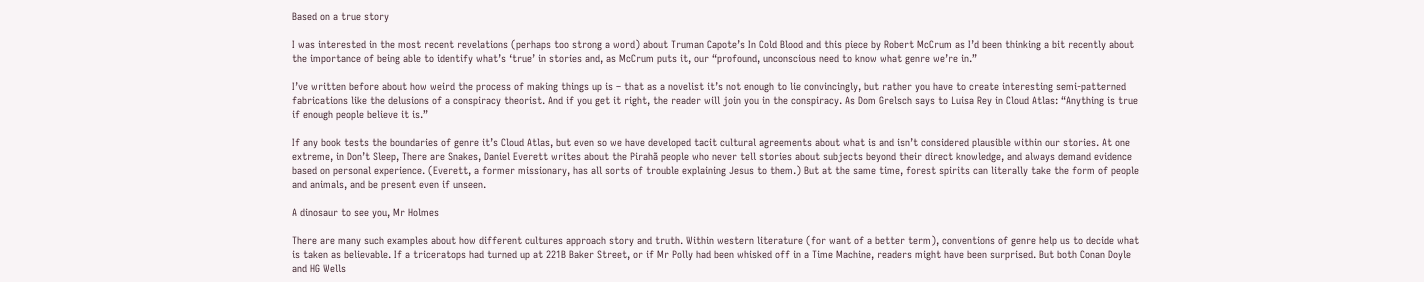Based on a true story

I was interested in the most recent revelations (perhaps too strong a word) about Truman Capote’s In Cold Blood and this piece by Robert McCrum as I’d been thinking a bit recently about the importance of being able to identify what’s ‘true’ in stories and, as McCrum puts it, our “profound, unconscious need to know what genre we’re in.”

I’ve written before about how weird the process of making things up is – that as a novelist it’s not enough to lie convincingly, but rather you have to create interesting semi-patterned fabrications like the delusions of a conspiracy theorist. And if you get it right, the reader will join you in the conspiracy. As Dom Grelsch says to Luisa Rey in Cloud Atlas: “Anything is true if enough people believe it is.”

If any book tests the boundaries of genre it’s Cloud Atlas, but even so we have developed tacit cultural agreements about what is and isn’t considered plausible within our stories. At one extreme, in Don’t Sleep, There are Snakes, Daniel Everett writes about the Pirahã people who never tell stories about subjects beyond their direct knowledge, and always demand evidence based on personal experience. (Everett, a former missionary, has all sorts of trouble explaining Jesus to them.) But at the same time, forest spirits can literally take the form of people and animals, and be present even if unseen.

A dinosaur to see you, Mr Holmes

There are many such examples about how different cultures approach story and truth. Within western literature (for want of a better term), conventions of genre help us to decide what is taken as believable. If a triceratops had turned up at 221B Baker Street, or if Mr Polly had been whisked off in a Time Machine, readers might have been surprised. But both Conan Doyle and HG Wells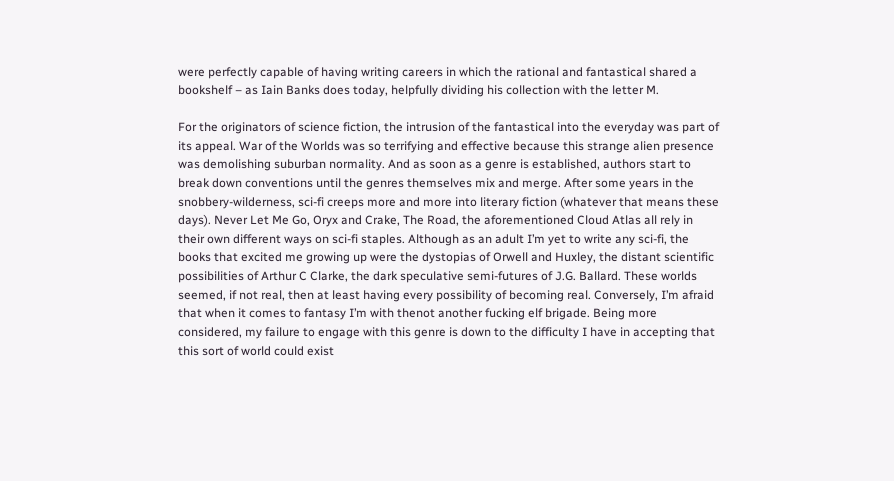were perfectly capable of having writing careers in which the rational and fantastical shared a bookshelf – as Iain Banks does today, helpfully dividing his collection with the letter M.

For the originators of science fiction, the intrusion of the fantastical into the everyday was part of its appeal. War of the Worlds was so terrifying and effective because this strange alien presence was demolishing suburban normality. And as soon as a genre is established, authors start to break down conventions until the genres themselves mix and merge. After some years in the snobbery-wilderness, sci-fi creeps more and more into literary fiction (whatever that means these days). Never Let Me Go, Oryx and Crake, The Road, the aforementioned Cloud Atlas all rely in their own different ways on sci-fi staples. Although as an adult I’m yet to write any sci-fi, the books that excited me growing up were the dystopias of Orwell and Huxley, the distant scientific possibilities of Arthur C Clarke, the dark speculative semi-futures of J.G. Ballard. These worlds seemed, if not real, then at least having every possibility of becoming real. Conversely, I’m afraid that when it comes to fantasy I’m with thenot another fucking elf brigade. Being more considered, my failure to engage with this genre is down to the difficulty I have in accepting that this sort of world could exist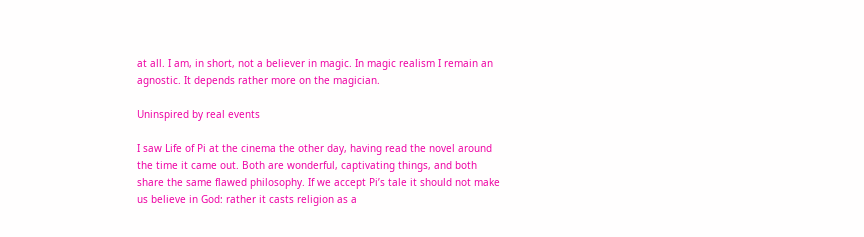at all. I am, in short, not a believer in magic. In magic realism I remain an agnostic. It depends rather more on the magician.

Uninspired by real events

I saw Life of Pi at the cinema the other day, having read the novel around the time it came out. Both are wonderful, captivating things, and both share the same flawed philosophy. If we accept Pi’s tale it should not make us believe in God: rather it casts religion as a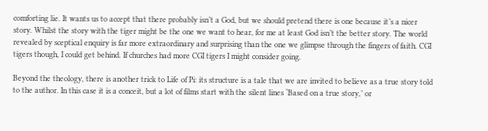comforting lie. It wants us to accept that there probably isn’t a God, but we should pretend there is one because it’s a nicer story. Whilst the story with the tiger might be the one we want to hear, for me at least God isn’t the better story. The world revealed by sceptical enquiry is far more extraordinary and surprising than the one we glimpse through the fingers of faith. CGI tigers though, I could get behind. If churches had more CGI tigers I might consider going.

Beyond the theology, there is another trick to Life of Pi: its structure is a tale that we are invited to believe as a true story told to the author. In this case it is a conceit, but a lot of films start with the silent lines ‘Based on a true story,’ or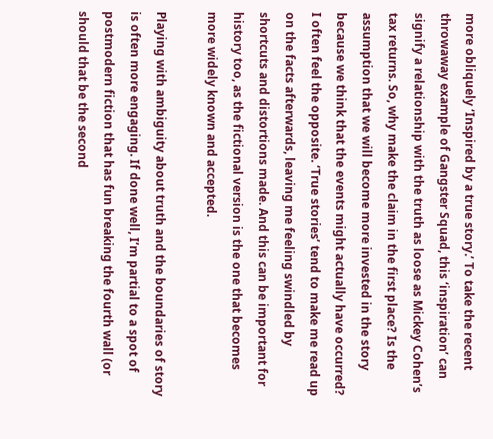more obliquely ‘Inspired by a true story.’ To take the recent throwaway example of Gangster Squad, this ‘inspiration’ can signify a relationship with the truth as loose as Mickey Cohen’s tax returns. So, why make the claim in the first place? Is the assumption that we will become more invested in the story because we think that the events might actually have occurred? I often feel the opposite. ‘True stories’ tend to make me read up on the facts afterwards, leaving me feeling swindled by shortcuts and distortions made. And this can be important for history too, as the fictional version is the one that becomes more widely known and accepted.

Playing with ambiguity about truth and the boundaries of story is often more engaging. If done well, I’m partial to a spot of postmodern fiction that has fun breaking the fourth wall (or should that be the second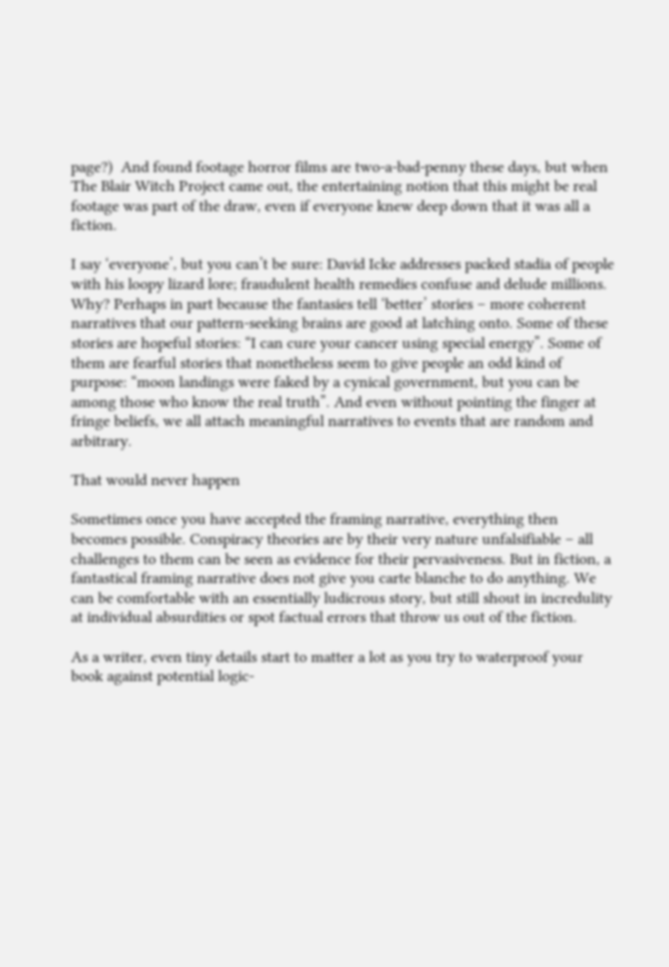page?)  And found footage horror films are two-a-bad-penny these days, but when The Blair Witch Project came out, the entertaining notion that this might be real footage was part of the draw, even if everyone knew deep down that it was all a fiction.

I say ‘everyone’, but you can’t be sure: David Icke addresses packed stadia of people with his loopy lizard lore; fraudulent health remedies confuse and delude millions. Why? Perhaps in part because the fantasies tell ‘better’ stories – more coherent narratives that our pattern-seeking brains are good at latching onto. Some of these stories are hopeful stories: “I can cure your cancer using special energy”. Some of them are fearful stories that nonetheless seem to give people an odd kind of purpose: “moon landings were faked by a cynical government, but you can be among those who know the real truth”. And even without pointing the finger at fringe beliefs, we all attach meaningful narratives to events that are random and arbitrary.

That would never happen

Sometimes once you have accepted the framing narrative, everything then becomes possible. Conspiracy theories are by their very nature unfalsifiable – all challenges to them can be seen as evidence for their pervasiveness. But in fiction, a fantastical framing narrative does not give you carte blanche to do anything. We can be comfortable with an essentially ludicrous story, but still shout in incredulity at individual absurdities or spot factual errors that throw us out of the fiction.

As a writer, even tiny details start to matter a lot as you try to waterproof your book against potential logic-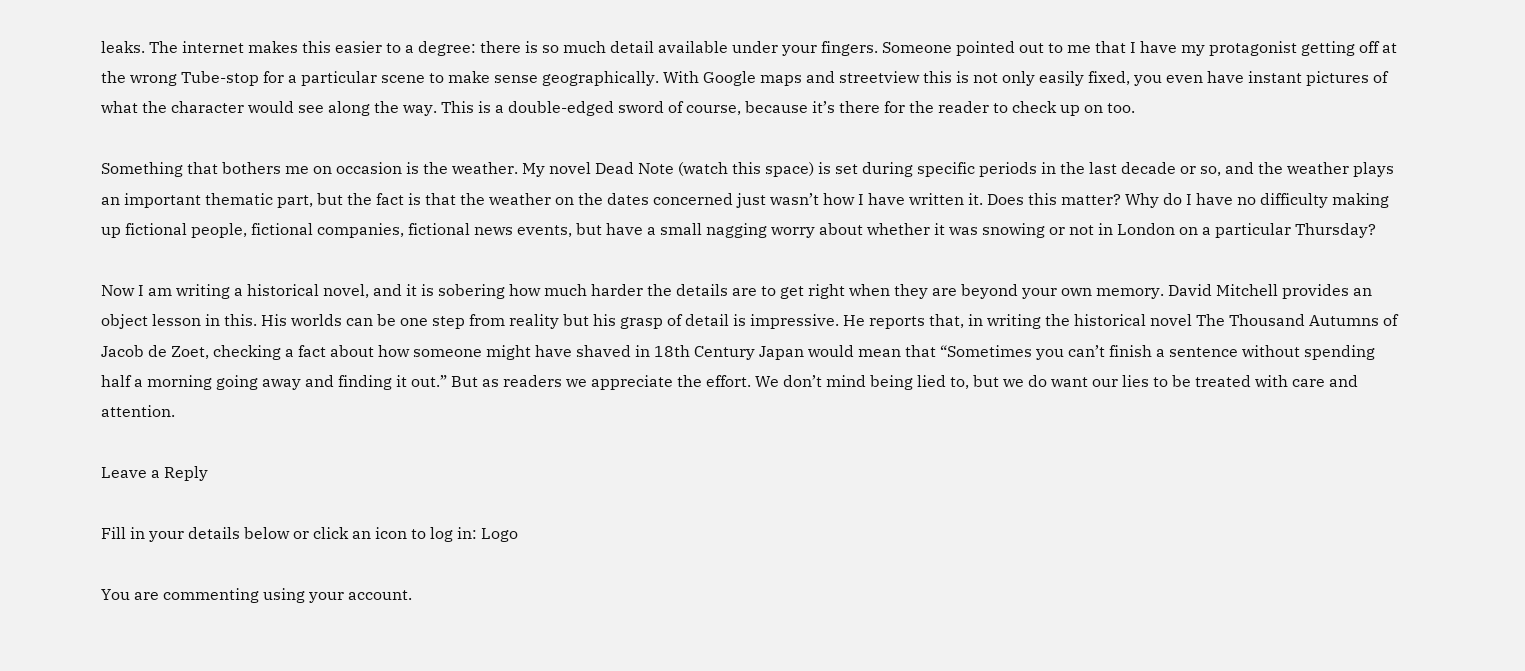leaks. The internet makes this easier to a degree: there is so much detail available under your fingers. Someone pointed out to me that I have my protagonist getting off at the wrong Tube-stop for a particular scene to make sense geographically. With Google maps and streetview this is not only easily fixed, you even have instant pictures of what the character would see along the way. This is a double-edged sword of course, because it’s there for the reader to check up on too.

Something that bothers me on occasion is the weather. My novel Dead Note (watch this space) is set during specific periods in the last decade or so, and the weather plays an important thematic part, but the fact is that the weather on the dates concerned just wasn’t how I have written it. Does this matter? Why do I have no difficulty making up fictional people, fictional companies, fictional news events, but have a small nagging worry about whether it was snowing or not in London on a particular Thursday?

Now I am writing a historical novel, and it is sobering how much harder the details are to get right when they are beyond your own memory. David Mitchell provides an object lesson in this. His worlds can be one step from reality but his grasp of detail is impressive. He reports that, in writing the historical novel The Thousand Autumns of Jacob de Zoet, checking a fact about how someone might have shaved in 18th Century Japan would mean that “Sometimes you can’t finish a sentence without spending half a morning going away and finding it out.” But as readers we appreciate the effort. We don’t mind being lied to, but we do want our lies to be treated with care and attention.

Leave a Reply

Fill in your details below or click an icon to log in: Logo

You are commenting using your account.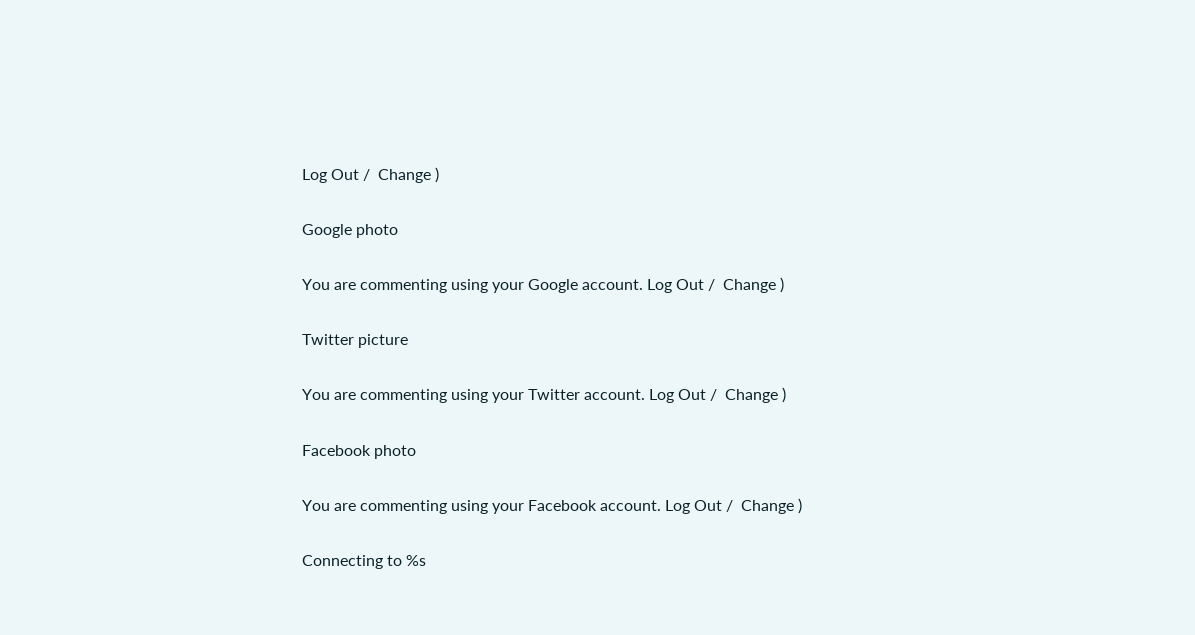Log Out /  Change )

Google photo

You are commenting using your Google account. Log Out /  Change )

Twitter picture

You are commenting using your Twitter account. Log Out /  Change )

Facebook photo

You are commenting using your Facebook account. Log Out /  Change )

Connecting to %s